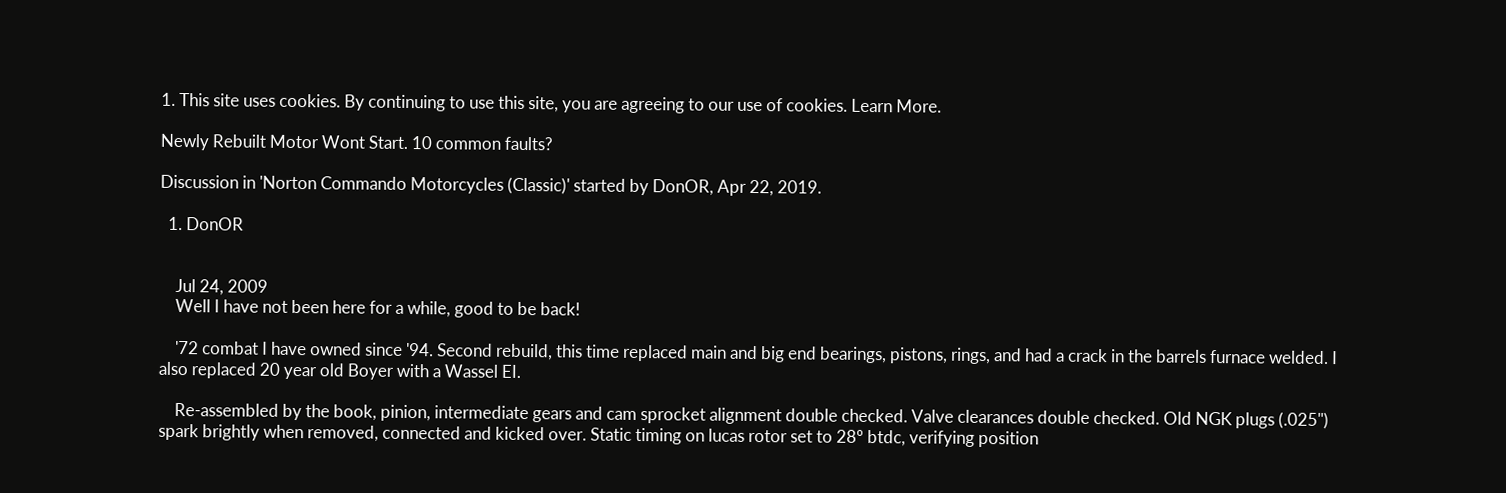1. This site uses cookies. By continuing to use this site, you are agreeing to our use of cookies. Learn More.

Newly Rebuilt Motor Wont Start. 10 common faults?

Discussion in 'Norton Commando Motorcycles (Classic)' started by DonOR, Apr 22, 2019.

  1. DonOR


    Jul 24, 2009
    Well I have not been here for a while, good to be back!

    '72 combat I have owned since '94. Second rebuild, this time replaced main and big end bearings, pistons, rings, and had a crack in the barrels furnace welded. I also replaced 20 year old Boyer with a Wassel EI.

    Re-assembled by the book, pinion, intermediate gears and cam sprocket alignment double checked. Valve clearances double checked. Old NGK plugs (.025") spark brightly when removed, connected and kicked over. Static timing on lucas rotor set to 28º btdc, verifying position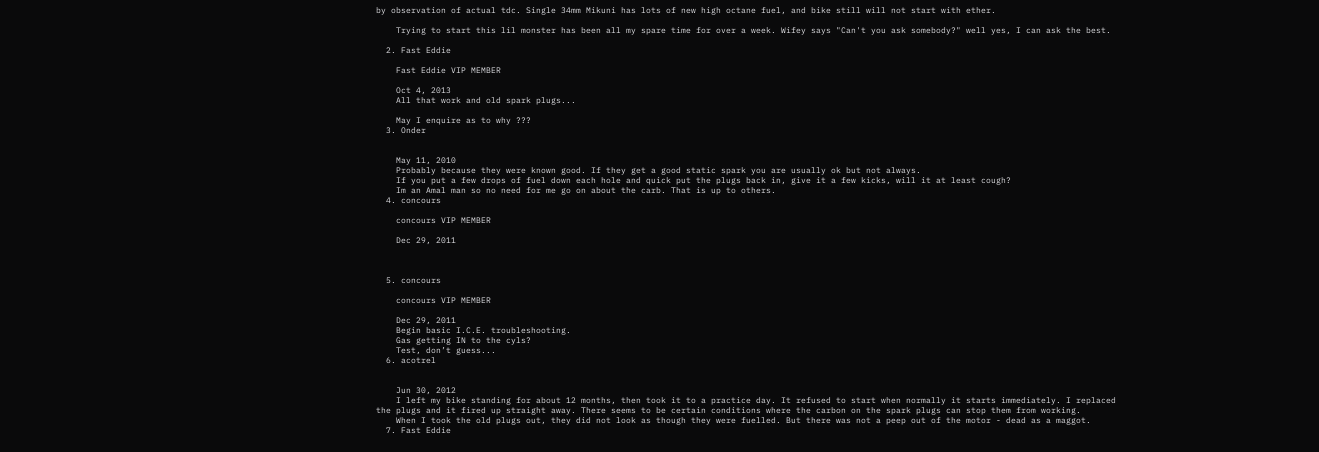by observation of actual tdc. Single 34mm Mikuni has lots of new high octane fuel, and bike still will not start with ether.

    Trying to start this lil monster has been all my spare time for over a week. Wifey says "Can't you ask somebody?" well yes, I can ask the best.

  2. Fast Eddie

    Fast Eddie VIP MEMBER

    Oct 4, 2013
    All that work and old spark plugs...

    May I enquire as to why ???
  3. Onder


    May 11, 2010
    Probably because they were known good. If they get a good static spark you are usually ok but not always.
    If you put a few drops of fuel down each hole and quick put the plugs back in, give it a few kicks, will it at least cough?
    Im an Amal man so no need for me go on about the carb. That is up to others.
  4. concours

    concours VIP MEMBER

    Dec 29, 2011



  5. concours

    concours VIP MEMBER

    Dec 29, 2011
    Begin basic I.C.E. troubleshooting.
    Gas getting IN to the cyls?
    Test, don’t guess...
  6. acotrel


    Jun 30, 2012
    I left my bike standing for about 12 months, then took it to a practice day. It refused to start when normally it starts immediately. I replaced the plugs and it fired up straight away. There seems to be certain conditions where the carbon on the spark plugs can stop them from working.
    When I took the old plugs out, they did not look as though they were fuelled. But there was not a peep out of the motor - dead as a maggot.
  7. Fast Eddie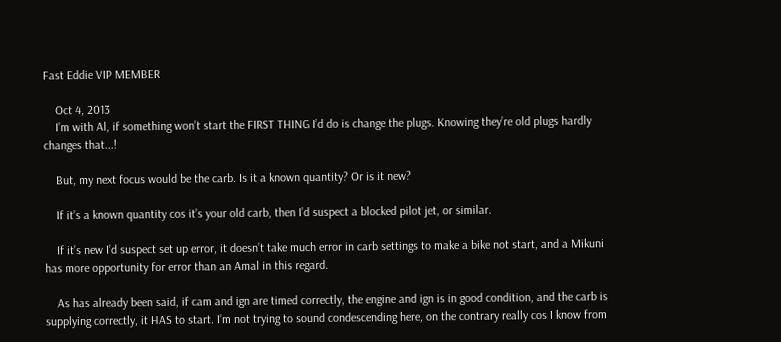Fast Eddie VIP MEMBER

    Oct 4, 2013
    I’m with Al, if something won’t start the FIRST THING I’d do is change the plugs. Knowing they’re old plugs hardly changes that...!

    But, my next focus would be the carb. Is it a known quantity? Or is it new?

    If it’s a known quantity cos it’s your old carb, then I’d suspect a blocked pilot jet, or similar.

    If it’s new I’d suspect set up error, it doesn’t take much error in carb settings to make a bike not start, and a Mikuni has more opportunity for error than an Amal in this regard.

    As has already been said, if cam and ign are timed correctly, the engine and ign is in good condition, and the carb is supplying correctly, it HAS to start. I’m not trying to sound condescending here, on the contrary really cos I know from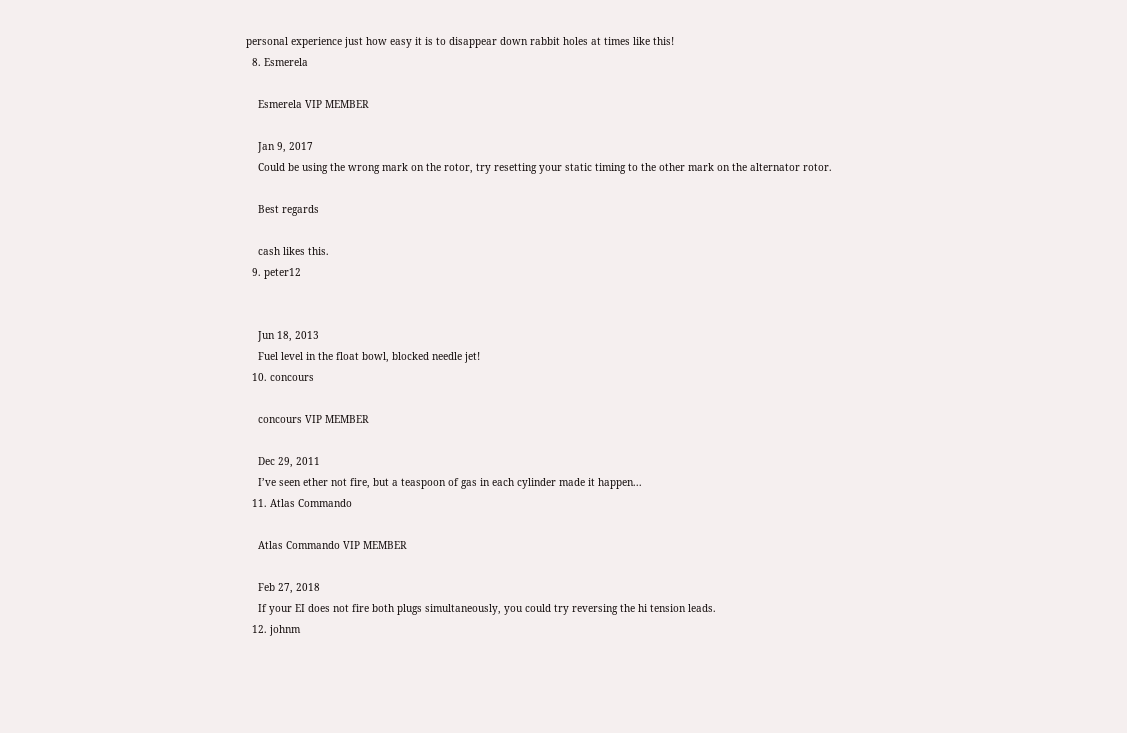personal experience just how easy it is to disappear down rabbit holes at times like this!
  8. Esmerela

    Esmerela VIP MEMBER

    Jan 9, 2017
    Could be using the wrong mark on the rotor, try resetting your static timing to the other mark on the alternator rotor.

    Best regards

    cash likes this.
  9. peter12


    Jun 18, 2013
    Fuel level in the float bowl, blocked needle jet!
  10. concours

    concours VIP MEMBER

    Dec 29, 2011
    I’ve seen ether not fire, but a teaspoon of gas in each cylinder made it happen...
  11. Atlas Commando

    Atlas Commando VIP MEMBER

    Feb 27, 2018
    If your EI does not fire both plugs simultaneously, you could try reversing the hi tension leads.
  12. johnm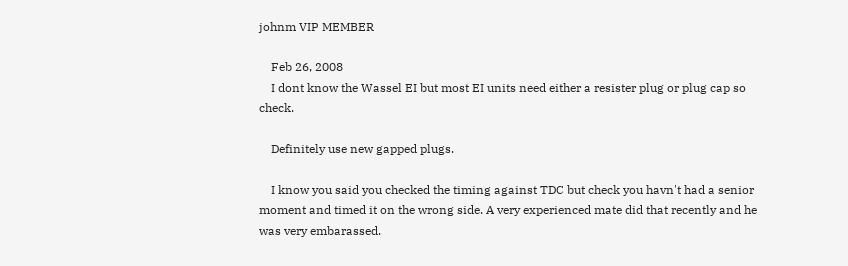johnm VIP MEMBER

    Feb 26, 2008
    I dont know the Wassel EI but most EI units need either a resister plug or plug cap so check.

    Definitely use new gapped plugs.

    I know you said you checked the timing against TDC but check you havn't had a senior moment and timed it on the wrong side. A very experienced mate did that recently and he was very embarassed.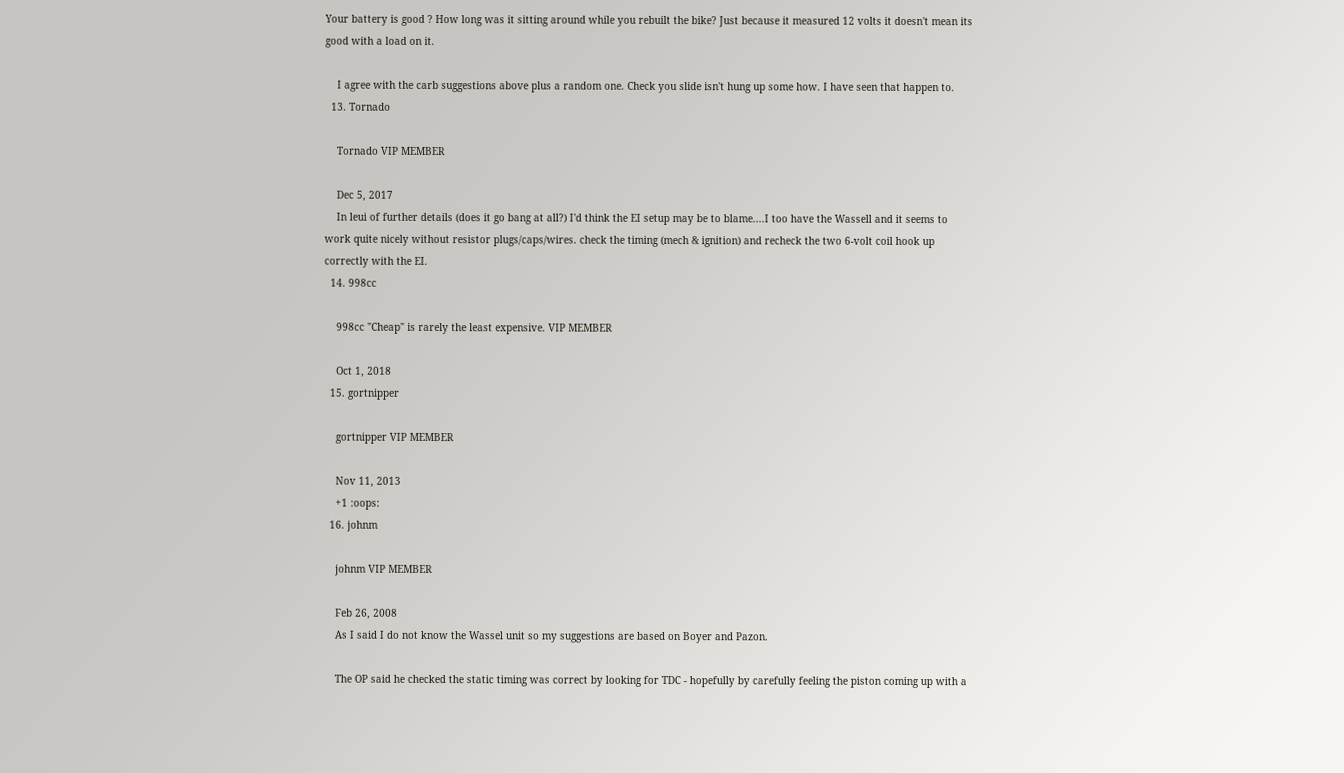Your battery is good ? How long was it sitting around while you rebuilt the bike? Just because it measured 12 volts it doesn't mean its good with a load on it.

    I agree with the carb suggestions above plus a random one. Check you slide isn't hung up some how. I have seen that happen to.
  13. Tornado

    Tornado VIP MEMBER

    Dec 5, 2017
    In leui of further details (does it go bang at all?) I'd think the EI setup may be to blame....I too have the Wassell and it seems to work quite nicely without resistor plugs/caps/wires. check the timing (mech & ignition) and recheck the two 6-volt coil hook up correctly with the EI.
  14. 998cc

    998cc "Cheap" is rarely the least expensive. VIP MEMBER

    Oct 1, 2018
  15. gortnipper

    gortnipper VIP MEMBER

    Nov 11, 2013
    +1 :oops:
  16. johnm

    johnm VIP MEMBER

    Feb 26, 2008
    As I said I do not know the Wassel unit so my suggestions are based on Boyer and Pazon.

    The OP said he checked the static timing was correct by looking for TDC - hopefully by carefully feeling the piston coming up with a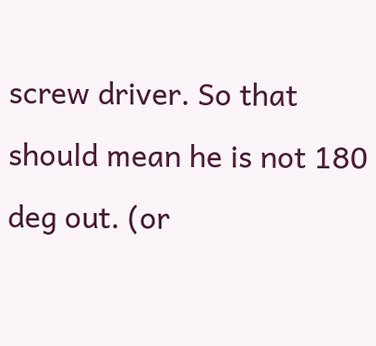screw driver. So that should mean he is not 180 deg out. (or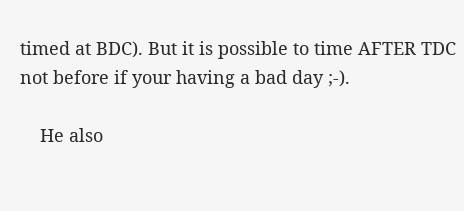timed at BDC). But it is possible to time AFTER TDC not before if your having a bad day ;-).

    He also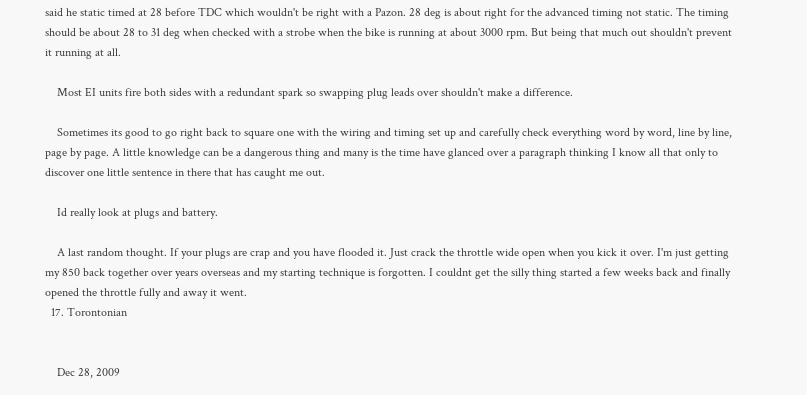said he static timed at 28 before TDC which wouldn't be right with a Pazon. 28 deg is about right for the advanced timing not static. The timing should be about 28 to 31 deg when checked with a strobe when the bike is running at about 3000 rpm. But being that much out shouldn't prevent it running at all.

    Most EI units fire both sides with a redundant spark so swapping plug leads over shouldn't make a difference.

    Sometimes its good to go right back to square one with the wiring and timing set up and carefully check everything word by word, line by line, page by page. A little knowledge can be a dangerous thing and many is the time have glanced over a paragraph thinking I know all that only to discover one little sentence in there that has caught me out.

    Id really look at plugs and battery.

    A last random thought. If your plugs are crap and you have flooded it. Just crack the throttle wide open when you kick it over. I'm just getting my 850 back together over years overseas and my starting technique is forgotten. I couldnt get the silly thing started a few weeks back and finally opened the throttle fully and away it went.
  17. Torontonian


    Dec 28, 2009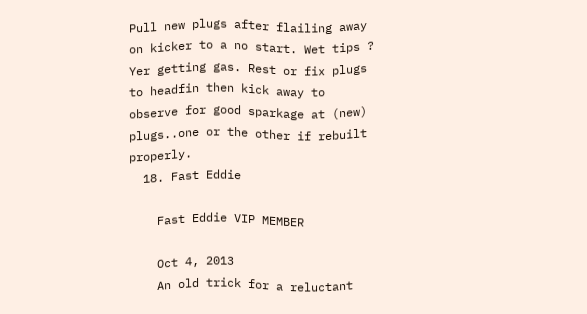Pull new plugs after flailing away on kicker to a no start. Wet tips ? Yer getting gas. Rest or fix plugs to headfin then kick away to observe for good sparkage at (new) plugs..one or the other if rebuilt properly.
  18. Fast Eddie

    Fast Eddie VIP MEMBER

    Oct 4, 2013
    An old trick for a reluctant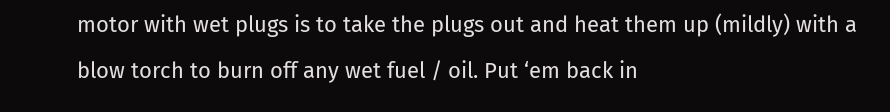motor with wet plugs is to take the plugs out and heat them up (mildly) with a blow torch to burn off any wet fuel / oil. Put ‘em back in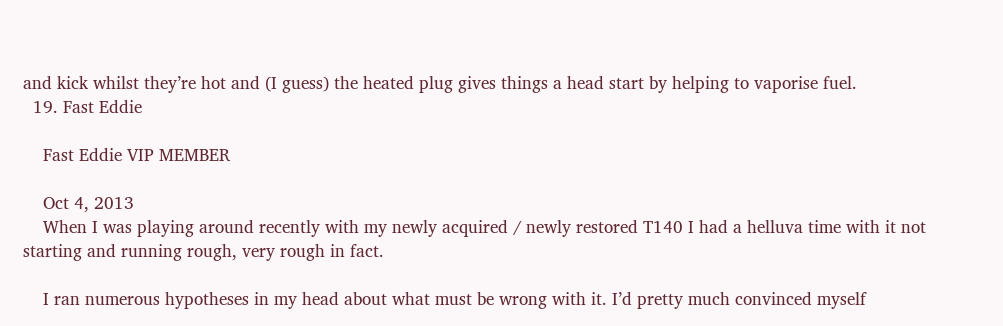and kick whilst they’re hot and (I guess) the heated plug gives things a head start by helping to vaporise fuel.
  19. Fast Eddie

    Fast Eddie VIP MEMBER

    Oct 4, 2013
    When I was playing around recently with my newly acquired / newly restored T140 I had a helluva time with it not starting and running rough, very rough in fact.

    I ran numerous hypotheses in my head about what must be wrong with it. I’d pretty much convinced myself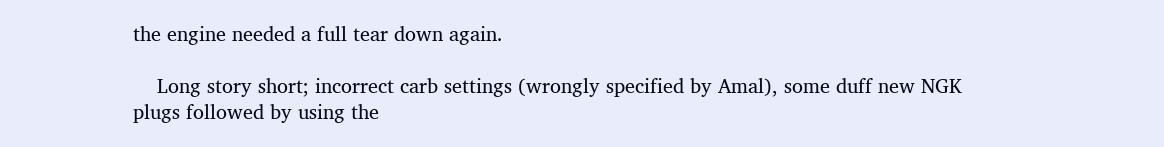the engine needed a full tear down again.

    Long story short; incorrect carb settings (wrongly specified by Amal), some duff new NGK plugs followed by using the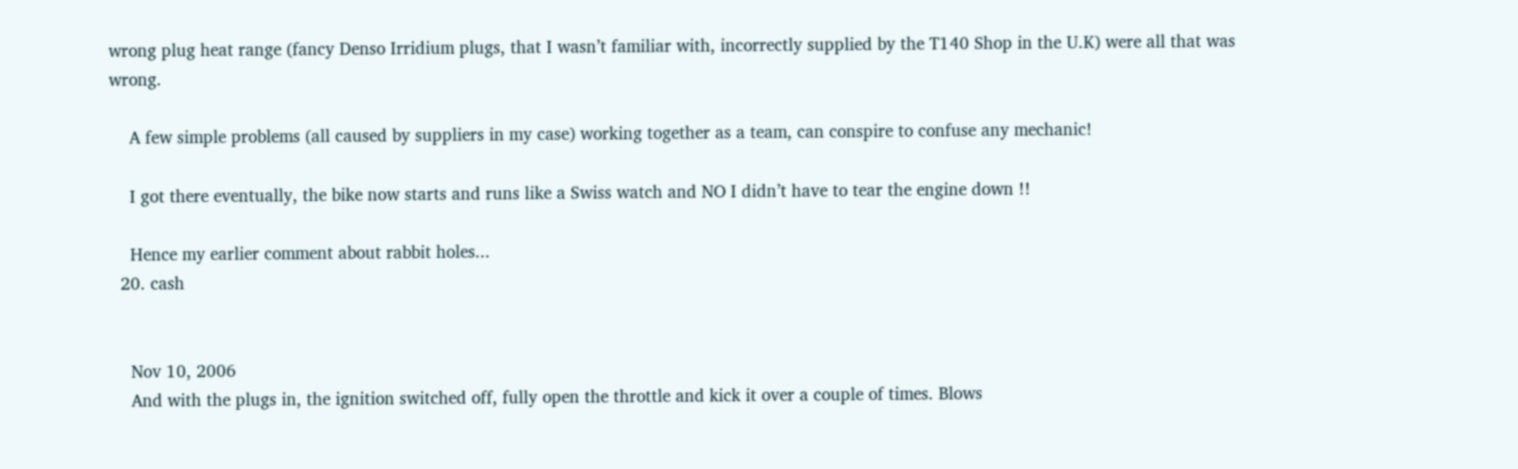wrong plug heat range (fancy Denso Irridium plugs, that I wasn’t familiar with, incorrectly supplied by the T140 Shop in the U.K) were all that was wrong.

    A few simple problems (all caused by suppliers in my case) working together as a team, can conspire to confuse any mechanic!

    I got there eventually, the bike now starts and runs like a Swiss watch and NO I didn’t have to tear the engine down !!

    Hence my earlier comment about rabbit holes...
  20. cash


    Nov 10, 2006
    And with the plugs in, the ignition switched off, fully open the throttle and kick it over a couple of times. Blows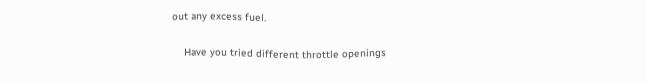out any excess fuel.

    Have you tried different throttle openings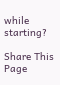while starting?

Share This Page